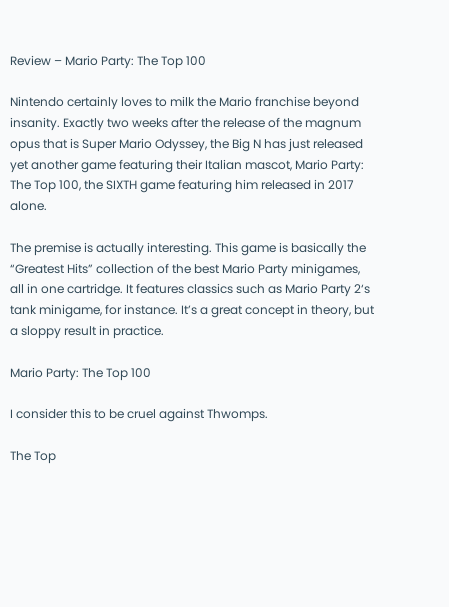Review – Mario Party: The Top 100

Nintendo certainly loves to milk the Mario franchise beyond insanity. Exactly two weeks after the release of the magnum opus that is Super Mario Odyssey, the Big N has just released yet another game featuring their Italian mascot, Mario Party: The Top 100, the SIXTH game featuring him released in 2017 alone.

The premise is actually interesting. This game is basically the “Greatest Hits” collection of the best Mario Party minigames, all in one cartridge. It features classics such as Mario Party 2‘s tank minigame, for instance. It’s a great concept in theory, but a sloppy result in practice.

Mario Party: The Top 100

I consider this to be cruel against Thwomps.

The Top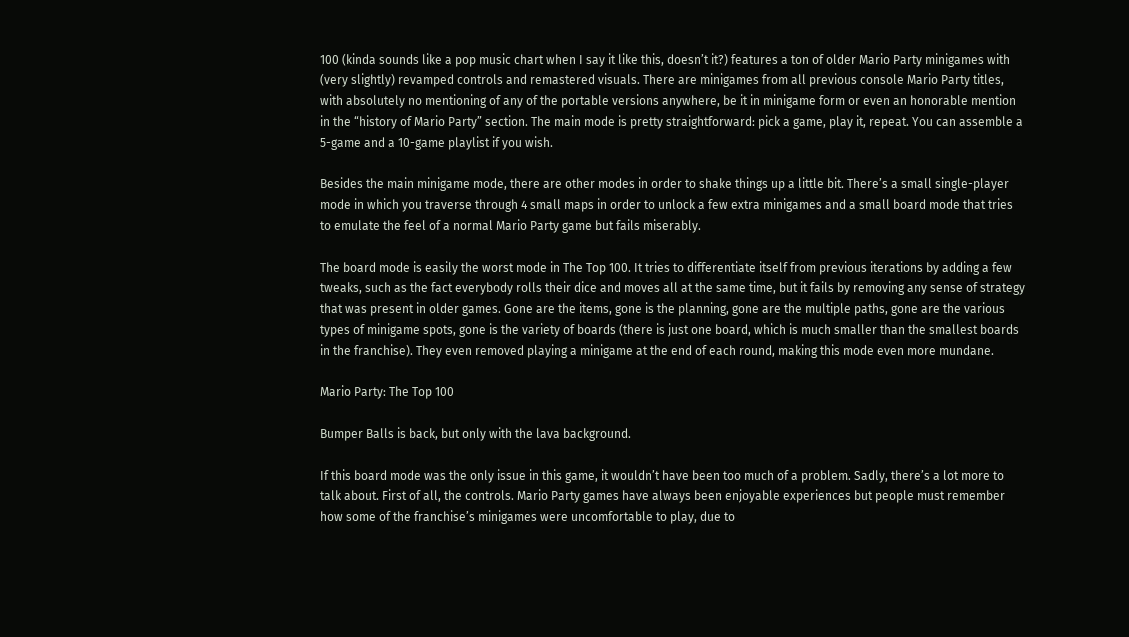100 (kinda sounds like a pop music chart when I say it like this, doesn’t it?) features a ton of older Mario Party minigames with (very slightly) revamped controls and remastered visuals. There are minigames from all previous console Mario Party titles, with absolutely no mentioning of any of the portable versions anywhere, be it in minigame form or even an honorable mention in the “history of Mario Party” section. The main mode is pretty straightforward: pick a game, play it, repeat. You can assemble a 5-game and a 10-game playlist if you wish.

Besides the main minigame mode, there are other modes in order to shake things up a little bit. There’s a small single-player mode in which you traverse through 4 small maps in order to unlock a few extra minigames and a small board mode that tries to emulate the feel of a normal Mario Party game but fails miserably.

The board mode is easily the worst mode in The Top 100. It tries to differentiate itself from previous iterations by adding a few tweaks, such as the fact everybody rolls their dice and moves all at the same time, but it fails by removing any sense of strategy that was present in older games. Gone are the items, gone is the planning, gone are the multiple paths, gone are the various types of minigame spots, gone is the variety of boards (there is just one board, which is much smaller than the smallest boards in the franchise). They even removed playing a minigame at the end of each round, making this mode even more mundane.

Mario Party: The Top 100

Bumper Balls is back, but only with the lava background.

If this board mode was the only issue in this game, it wouldn’t have been too much of a problem. Sadly, there’s a lot more to talk about. First of all, the controls. Mario Party games have always been enjoyable experiences but people must remember how some of the franchise’s minigames were uncomfortable to play, due to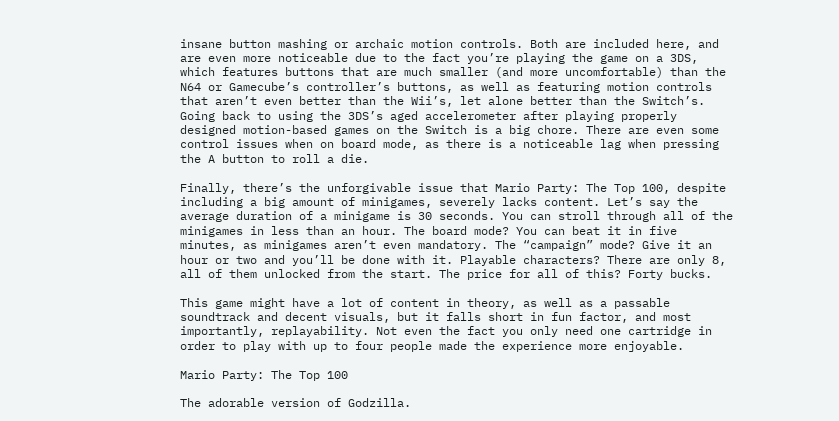insane button mashing or archaic motion controls. Both are included here, and are even more noticeable due to the fact you’re playing the game on a 3DS, which features buttons that are much smaller (and more uncomfortable) than the N64 or Gamecube’s controller’s buttons, as well as featuring motion controls that aren’t even better than the Wii’s, let alone better than the Switch’s. Going back to using the 3DS’s aged accelerometer after playing properly designed motion-based games on the Switch is a big chore. There are even some control issues when on board mode, as there is a noticeable lag when pressing the A button to roll a die.

Finally, there’s the unforgivable issue that Mario Party: The Top 100, despite including a big amount of minigames, severely lacks content. Let’s say the average duration of a minigame is 30 seconds. You can stroll through all of the minigames in less than an hour. The board mode? You can beat it in five minutes, as minigames aren’t even mandatory. The “campaign” mode? Give it an hour or two and you’ll be done with it. Playable characters? There are only 8, all of them unlocked from the start. The price for all of this? Forty bucks.

This game might have a lot of content in theory, as well as a passable soundtrack and decent visuals, but it falls short in fun factor, and most importantly, replayability. Not even the fact you only need one cartridge in order to play with up to four people made the experience more enjoyable.

Mario Party: The Top 100

The adorable version of Godzilla.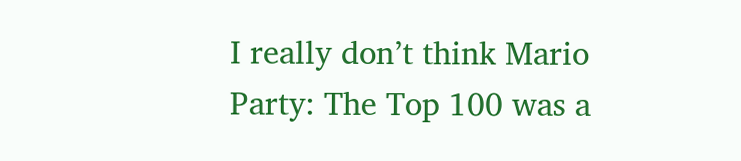I really don’t think Mario Party: The Top 100 was a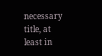necessary title, at least in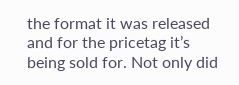the format it was released and for the pricetag it’s being sold for. Not only did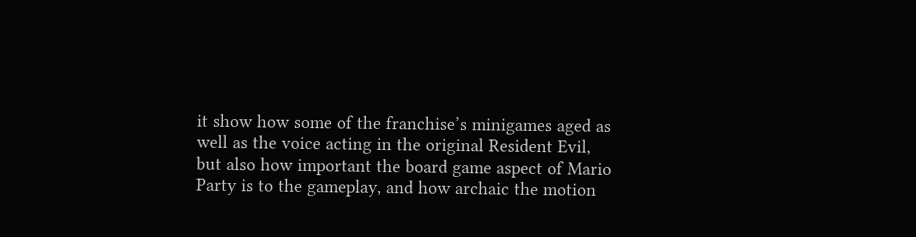it show how some of the franchise’s minigames aged as well as the voice acting in the original Resident Evil, but also how important the board game aspect of Mario Party is to the gameplay, and how archaic the motion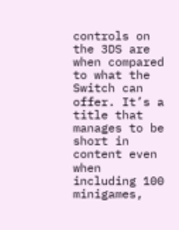controls on the 3DS are when compared to what the Switch can offer. It’s a title that manages to be short in content even when including 100 minigames,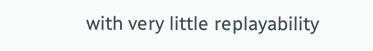with very little replayability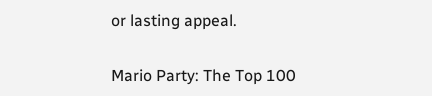or lasting appeal.

Mario Party: The Top 100